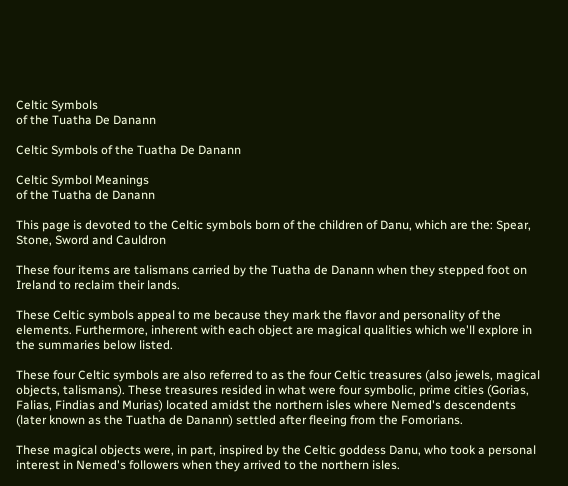Celtic Symbols
of the Tuatha De Danann

Celtic Symbols of the Tuatha De Danann

Celtic Symbol Meanings
of the Tuatha de Danann

This page is devoted to the Celtic symbols born of the children of Danu, which are the: Spear, Stone, Sword and Cauldron

These four items are talismans carried by the Tuatha de Danann when they stepped foot on Ireland to reclaim their lands.

These Celtic symbols appeal to me because they mark the flavor and personality of the elements. Furthermore, inherent with each object are magical qualities which we'll explore in the summaries below listed.

These four Celtic symbols are also referred to as the four Celtic treasures (also jewels, magical objects, talismans). These treasures resided in what were four symbolic, prime cities (Gorias, Falias, Findias and Murias) located amidst the northern isles where Nemed's descendents (later known as the Tuatha de Danann) settled after fleeing from the Fomorians.

These magical objects were, in part, inspired by the Celtic goddess Danu, who took a personal interest in Nemed's followers when they arrived to the northern isles.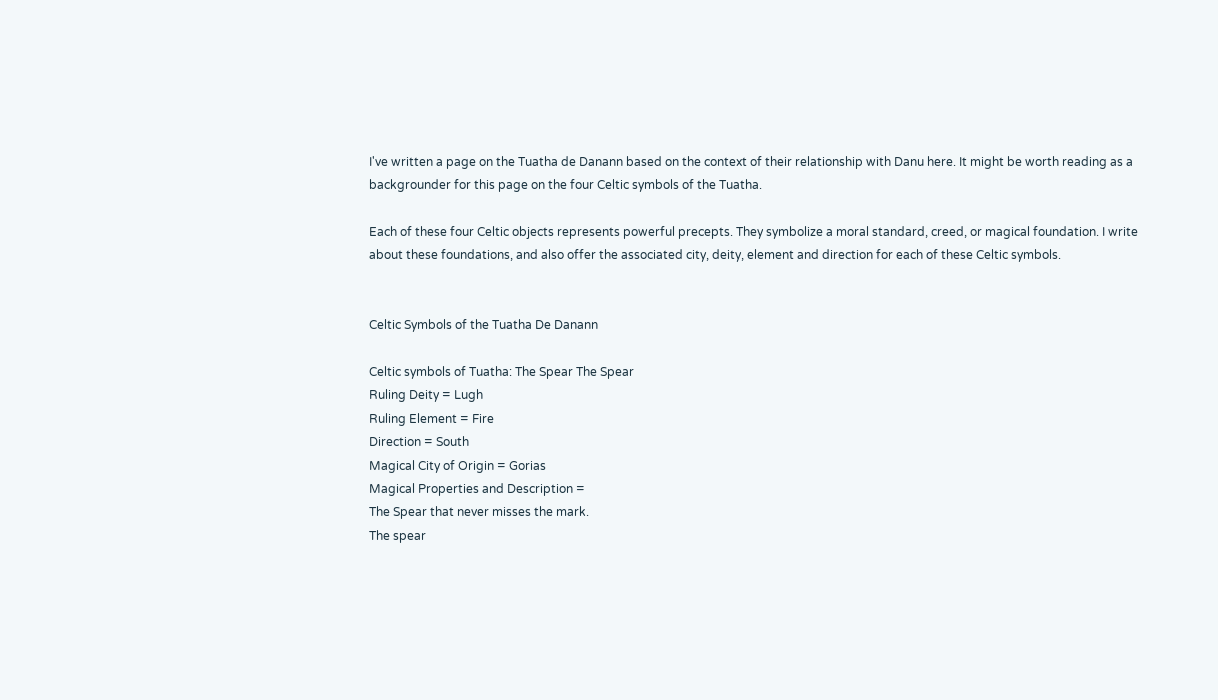I've written a page on the Tuatha de Danann based on the context of their relationship with Danu here. It might be worth reading as a backgrounder for this page on the four Celtic symbols of the Tuatha.

Each of these four Celtic objects represents powerful precepts. They symbolize a moral standard, creed, or magical foundation. I write about these foundations, and also offer the associated city, deity, element and direction for each of these Celtic symbols.


Celtic Symbols of the Tuatha De Danann

Celtic symbols of Tuatha: The Spear The Spear
Ruling Deity = Lugh
Ruling Element = Fire
Direction = South
Magical City of Origin = Gorias
Magical Properties and Description =
The Spear that never misses the mark.
The spear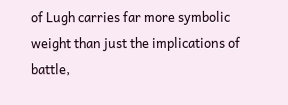of Lugh carries far more symbolic weight than just the implications of battle,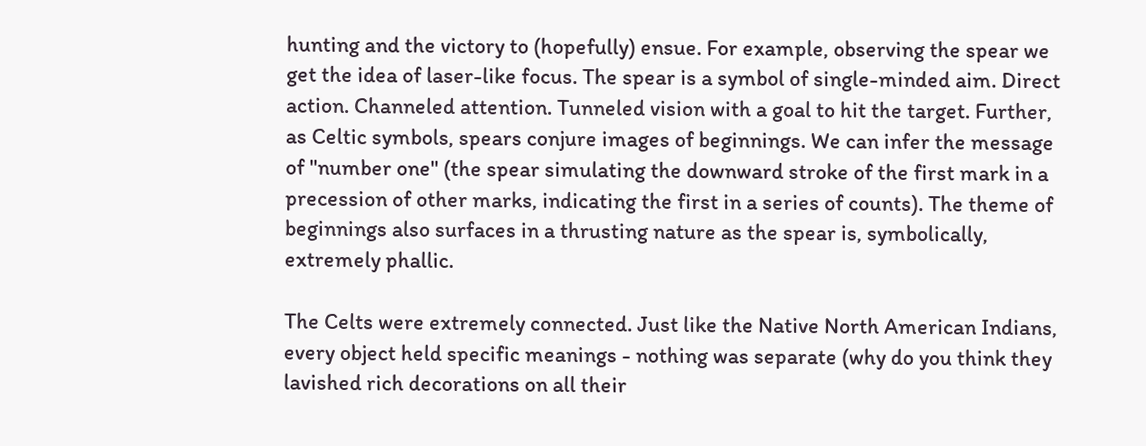hunting and the victory to (hopefully) ensue. For example, observing the spear we get the idea of laser-like focus. The spear is a symbol of single-minded aim. Direct action. Channeled attention. Tunneled vision with a goal to hit the target. Further, as Celtic symbols, spears conjure images of beginnings. We can infer the message of "number one" (the spear simulating the downward stroke of the first mark in a precession of other marks, indicating the first in a series of counts). The theme of beginnings also surfaces in a thrusting nature as the spear is, symbolically, extremely phallic.

The Celts were extremely connected. Just like the Native North American Indians, every object held specific meanings - nothing was separate (why do you think they lavished rich decorations on all their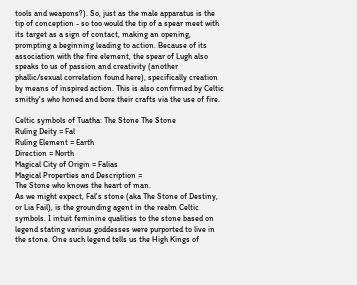tools and weapons?). So, just as the male apparatus is the tip of conception - so too would the tip of a spear meet with its target as a sign of contact, making an opening, prompting a beginning leading to action. Because of its association with the fire element, the spear of Lugh also speaks to us of passion and creativity (another phallic/sexual correlation found here), specifically creation by means of inspired action. This is also confirmed by Celtic smithy's who honed and bore their crafts via the use of fire.

Celtic symbols of Tuatha: The Stone The Stone
Ruling Deity = Fal
Ruling Element = Earth
Direction = North
Magical City of Origin = Falias
Magical Properties and Description =
The Stone who knows the heart of man.
As we might expect, Fal's stone (aka The Stone of Destiny, or Lia Fail), is the grounding agent in the realm Celtic symbols. I intuit feminine qualities to the stone based on legend stating various goddesses were purported to live in the stone. One such legend tells us the High Kings of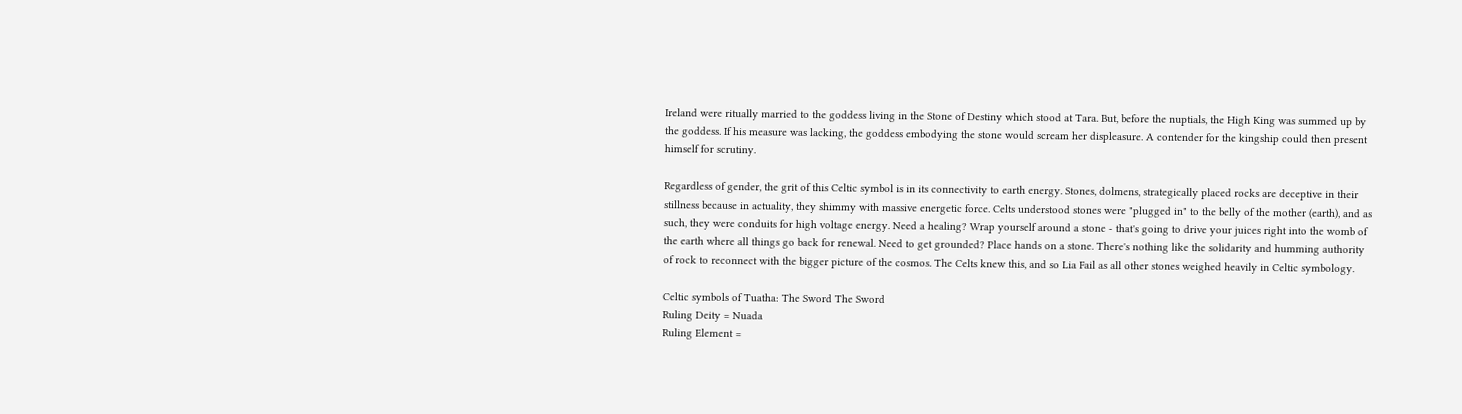Ireland were ritually married to the goddess living in the Stone of Destiny which stood at Tara. But, before the nuptials, the High King was summed up by the goddess. If his measure was lacking, the goddess embodying the stone would scream her displeasure. A contender for the kingship could then present himself for scrutiny.

Regardless of gender, the grit of this Celtic symbol is in its connectivity to earth energy. Stones, dolmens, strategically placed rocks are deceptive in their stillness because in actuality, they shimmy with massive energetic force. Celts understood stones were "plugged in" to the belly of the mother (earth), and as such, they were conduits for high voltage energy. Need a healing? Wrap yourself around a stone - that's going to drive your juices right into the womb of the earth where all things go back for renewal. Need to get grounded? Place hands on a stone. There's nothing like the solidarity and humming authority of rock to reconnect with the bigger picture of the cosmos. The Celts knew this, and so Lia Fail as all other stones weighed heavily in Celtic symbology.

Celtic symbols of Tuatha: The Sword The Sword
Ruling Deity = Nuada
Ruling Element =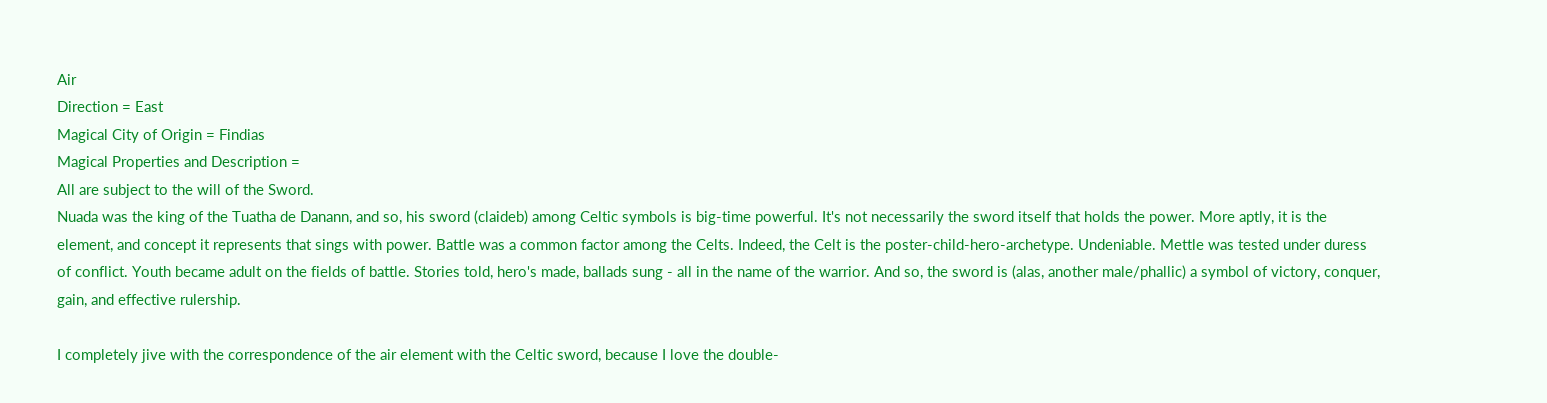Air
Direction = East
Magical City of Origin = Findias
Magical Properties and Description =
All are subject to the will of the Sword.
Nuada was the king of the Tuatha de Danann, and so, his sword (claideb) among Celtic symbols is big-time powerful. It's not necessarily the sword itself that holds the power. More aptly, it is the element, and concept it represents that sings with power. Battle was a common factor among the Celts. Indeed, the Celt is the poster-child-hero-archetype. Undeniable. Mettle was tested under duress of conflict. Youth became adult on the fields of battle. Stories told, hero's made, ballads sung - all in the name of the warrior. And so, the sword is (alas, another male/phallic) a symbol of victory, conquer, gain, and effective rulership.

I completely jive with the correspondence of the air element with the Celtic sword, because I love the double-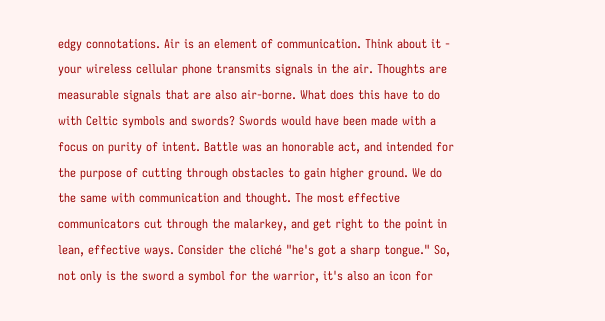edgy connotations. Air is an element of communication. Think about it - your wireless cellular phone transmits signals in the air. Thoughts are measurable signals that are also air-borne. What does this have to do with Celtic symbols and swords? Swords would have been made with a focus on purity of intent. Battle was an honorable act, and intended for the purpose of cutting through obstacles to gain higher ground. We do the same with communication and thought. The most effective communicators cut through the malarkey, and get right to the point in lean, effective ways. Consider the cliché "he's got a sharp tongue." So, not only is the sword a symbol for the warrior, it's also an icon for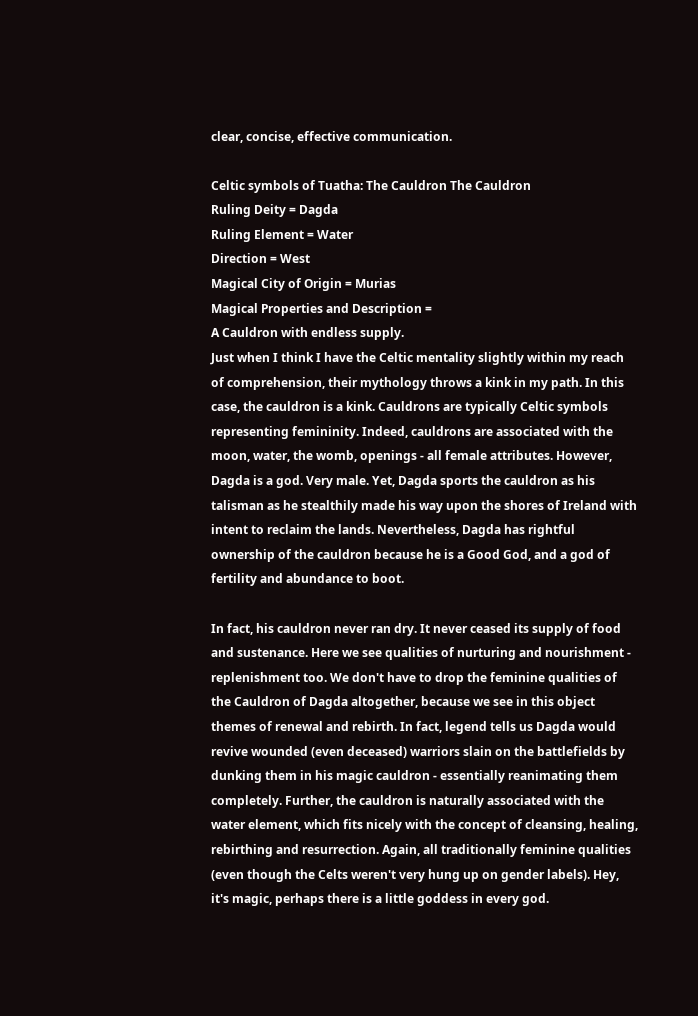clear, concise, effective communication.

Celtic symbols of Tuatha: The Cauldron The Cauldron
Ruling Deity = Dagda
Ruling Element = Water
Direction = West
Magical City of Origin = Murias
Magical Properties and Description =
A Cauldron with endless supply.
Just when I think I have the Celtic mentality slightly within my reach of comprehension, their mythology throws a kink in my path. In this case, the cauldron is a kink. Cauldrons are typically Celtic symbols representing femininity. Indeed, cauldrons are associated with the moon, water, the womb, openings - all female attributes. However, Dagda is a god. Very male. Yet, Dagda sports the cauldron as his talisman as he stealthily made his way upon the shores of Ireland with intent to reclaim the lands. Nevertheless, Dagda has rightful ownership of the cauldron because he is a Good God, and a god of fertility and abundance to boot.

In fact, his cauldron never ran dry. It never ceased its supply of food and sustenance. Here we see qualities of nurturing and nourishment - replenishment too. We don't have to drop the feminine qualities of the Cauldron of Dagda altogether, because we see in this object themes of renewal and rebirth. In fact, legend tells us Dagda would revive wounded (even deceased) warriors slain on the battlefields by dunking them in his magic cauldron - essentially reanimating them completely. Further, the cauldron is naturally associated with the water element, which fits nicely with the concept of cleansing, healing, rebirthing and resurrection. Again, all traditionally feminine qualities (even though the Celts weren't very hung up on gender labels). Hey, it's magic, perhaps there is a little goddess in every god.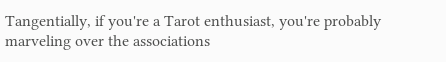Tangentially, if you're a Tarot enthusiast, you're probably marveling over the associations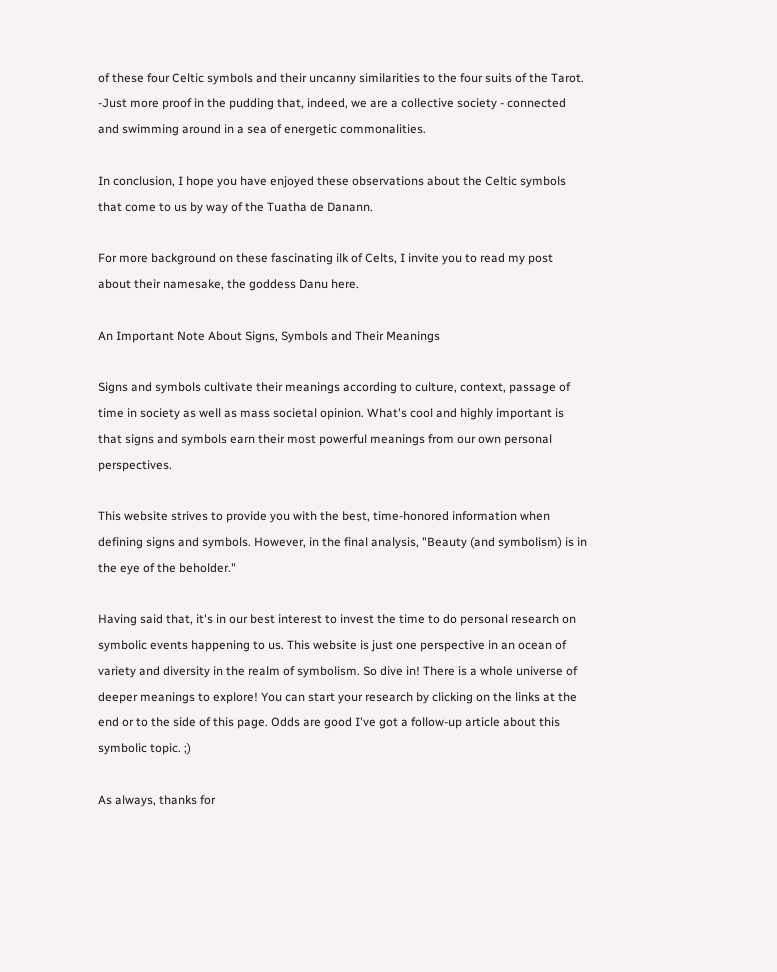of these four Celtic symbols and their uncanny similarities to the four suits of the Tarot. -Just more proof in the pudding that, indeed, we are a collective society - connected and swimming around in a sea of energetic commonalities.

In conclusion, I hope you have enjoyed these observations about the Celtic symbols that come to us by way of the Tuatha de Danann.

For more background on these fascinating ilk of Celts, I invite you to read my post about their namesake, the goddess Danu here.

An Important Note About Signs, Symbols and Their Meanings

Signs and symbols cultivate their meanings according to culture, context, passage of time in society as well as mass societal opinion. What's cool and highly important is that signs and symbols earn their most powerful meanings from our own personal perspectives.

This website strives to provide you with the best, time-honored information when defining signs and symbols. However, in the final analysis, "Beauty (and symbolism) is in the eye of the beholder."

Having said that, it's in our best interest to invest the time to do personal research on symbolic events happening to us. This website is just one perspective in an ocean of variety and diversity in the realm of symbolism. So dive in! There is a whole universe of deeper meanings to explore! You can start your research by clicking on the links at the end or to the side of this page. Odds are good I've got a follow-up article about this symbolic topic. ;)

As always, thanks for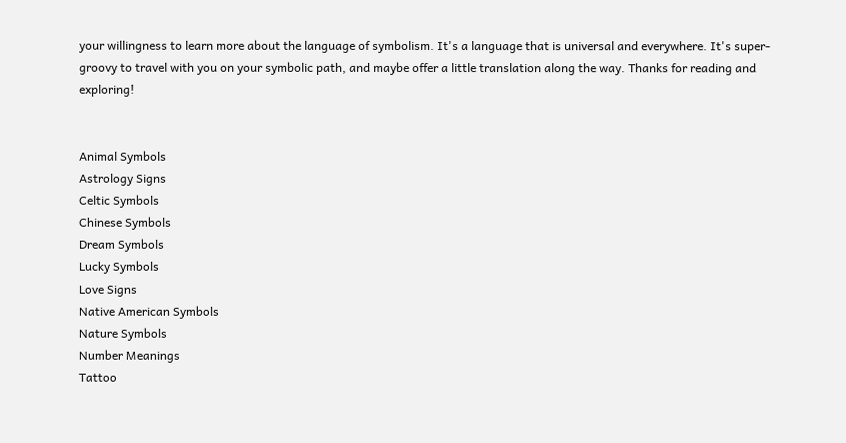your willingness to learn more about the language of symbolism. It's a language that is universal and everywhere. It's super-groovy to travel with you on your symbolic path, and maybe offer a little translation along the way. Thanks for reading and exploring!


Animal Symbols
Astrology Signs
Celtic Symbols
Chinese Symbols
Dream Symbols
Lucky Symbols
Love Signs
Native American Symbols
Nature Symbols
Number Meanings
Tattoo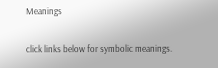Meanings

click links below for symbolic meanings.